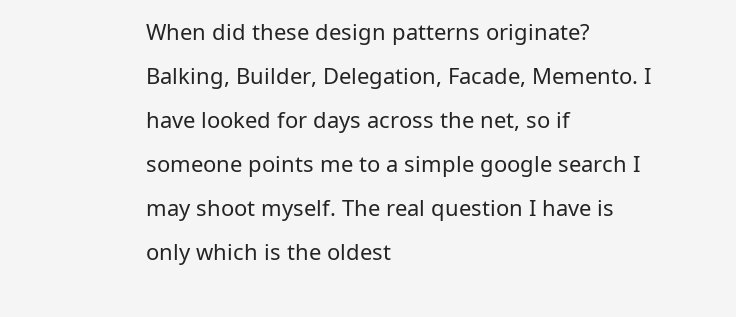When did these design patterns originate? Balking, Builder, Delegation, Facade, Memento. I have looked for days across the net, so if someone points me to a simple google search I may shoot myself. The real question I have is only which is the oldest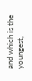and which is the youngest,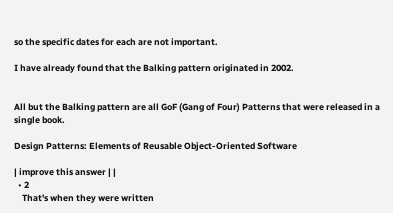so the specific dates for each are not important.

I have already found that the Balking pattern originated in 2002.


All but the Balking pattern are all GoF (Gang of Four) Patterns that were released in a single book.

Design Patterns: Elements of Reusable Object-Oriented Software

| improve this answer | |
  • 2
    That's when they were written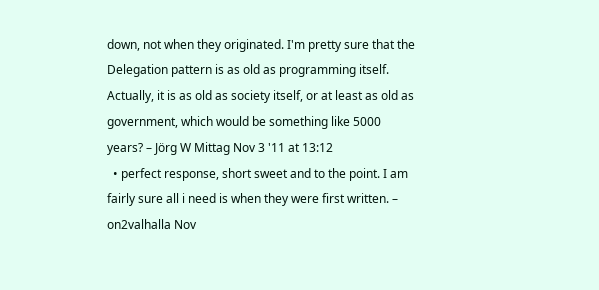down, not when they originated. I'm pretty sure that the Delegation pattern is as old as programming itself. Actually, it is as old as society itself, or at least as old as government, which would be something like 5000 years? – Jörg W Mittag Nov 3 '11 at 13:12
  • perfect response, short sweet and to the point. I am fairly sure all i need is when they were first written. – on2valhalla Nov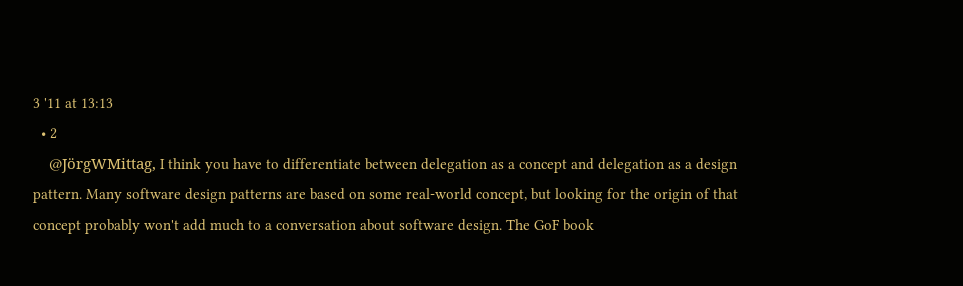3 '11 at 13:13
  • 2
    @JörgWMittag, I think you have to differentiate between delegation as a concept and delegation as a design pattern. Many software design patterns are based on some real-world concept, but looking for the origin of that concept probably won't add much to a conversation about software design. The GoF book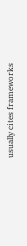usually cites frameworks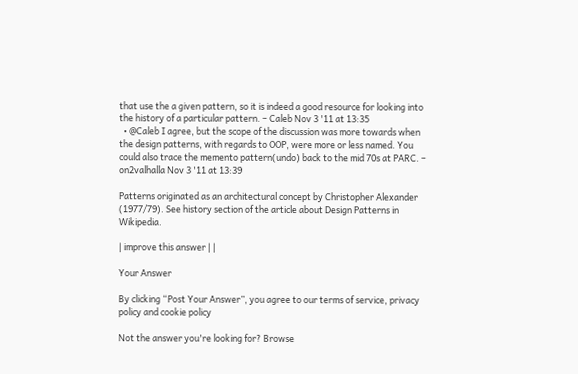that use the a given pattern, so it is indeed a good resource for looking into the history of a particular pattern. – Caleb Nov 3 '11 at 13:35
  • @Caleb I agree, but the scope of the discussion was more towards when the design patterns, with regards to OOP, were more or less named. You could also trace the memento pattern(undo) back to the mid 70s at PARC. – on2valhalla Nov 3 '11 at 13:39

Patterns originated as an architectural concept by Christopher Alexander (1977/79). See history section of the article about Design Patterns in Wikipedia.

| improve this answer | |

Your Answer

By clicking “Post Your Answer”, you agree to our terms of service, privacy policy and cookie policy

Not the answer you're looking for? Browse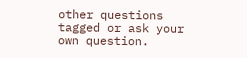other questions tagged or ask your own question.